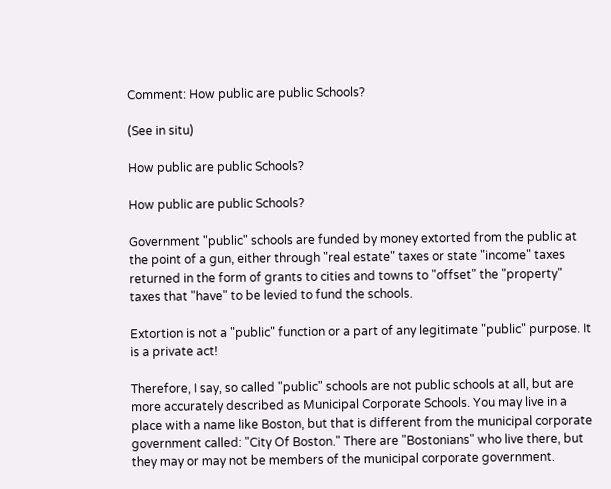Comment: How public are public Schools?

(See in situ)

How public are public Schools?

How public are public Schools?

Government "public" schools are funded by money extorted from the public at the point of a gun, either through "real estate" taxes or state "income" taxes returned in the form of grants to cities and towns to "offset" the "property" taxes that "have" to be levied to fund the schools.

Extortion is not a "public" function or a part of any legitimate "public" purpose. It is a private act!

Therefore, I say, so called "public" schools are not public schools at all, but are more accurately described as Municipal Corporate Schools. You may live in a place with a name like Boston, but that is different from the municipal corporate government called: "City Of Boston." There are "Bostonians" who live there, but they may or may not be members of the municipal corporate government.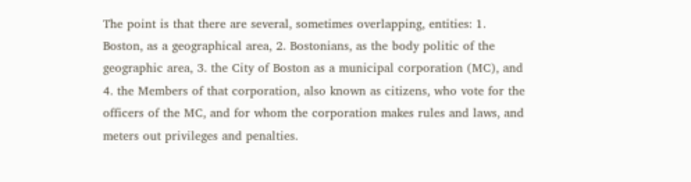The point is that there are several, sometimes overlapping, entities: 1. Boston, as a geographical area, 2. Bostonians, as the body politic of the geographic area, 3. the City of Boston as a municipal corporation (MC), and 4. the Members of that corporation, also known as citizens, who vote for the officers of the MC, and for whom the corporation makes rules and laws, and meters out privileges and penalties.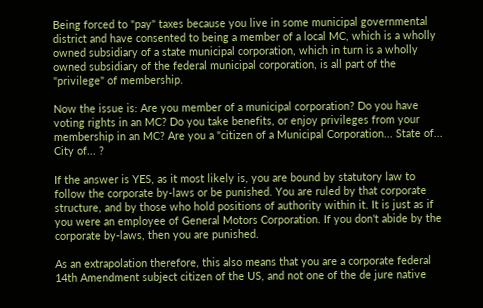Being forced to "pay" taxes because you live in some municipal governmental district and have consented to being a member of a local MC, which is a wholly owned subsidiary of a state municipal corporation, which in turn is a wholly owned subsidiary of the federal municipal corporation, is all part of the "privilege" of membership.

Now the issue is: Are you member of a municipal corporation? Do you have voting rights in an MC? Do you take benefits, or enjoy privileges from your membership in an MC? Are you a "citizen of a Municipal Corporation... State of... City of... ?

If the answer is YES, as it most likely is, you are bound by statutory law to follow the corporate by-laws or be punished. You are ruled by that corporate structure, and by those who hold positions of authority within it. It is just as if you were an employee of General Motors Corporation. If you don't abide by the corporate by-laws, then you are punished.

As an extrapolation therefore, this also means that you are a corporate federal 14th Amendment subject citizen of the US, and not one of the de jure native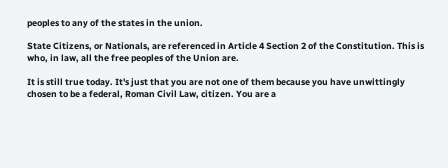peoples to any of the states in the union.

State Citizens, or Nationals, are referenced in Article 4 Section 2 of the Constitution. This is who, in law, all the free peoples of the Union are.

It is still true today. It's just that you are not one of them because you have unwittingly chosen to be a federal, Roman Civil Law, citizen. You are a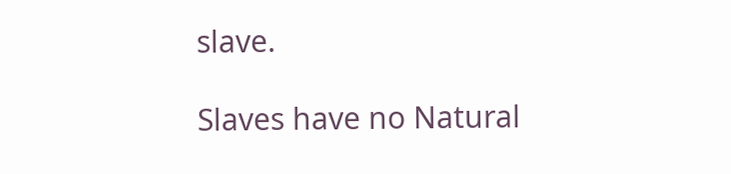slave.

Slaves have no Natural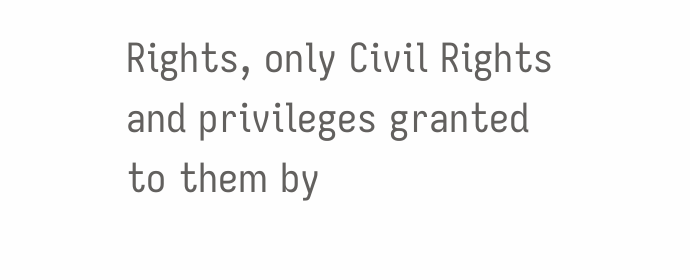Rights, only Civil Rights and privileges granted to them by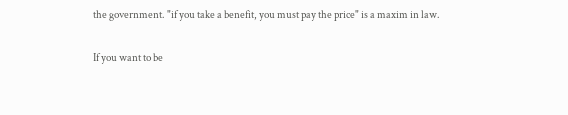the government. "if you take a benefit, you must pay the price" is a maxim in law.

If you want to be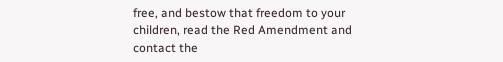free, and bestow that freedom to your children, read the Red Amendment and contact the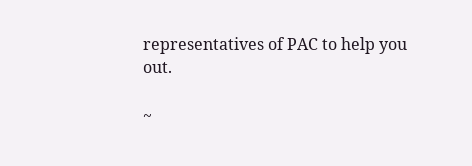representatives of PAC to help you out.

~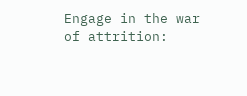Engage in the war of attrition: